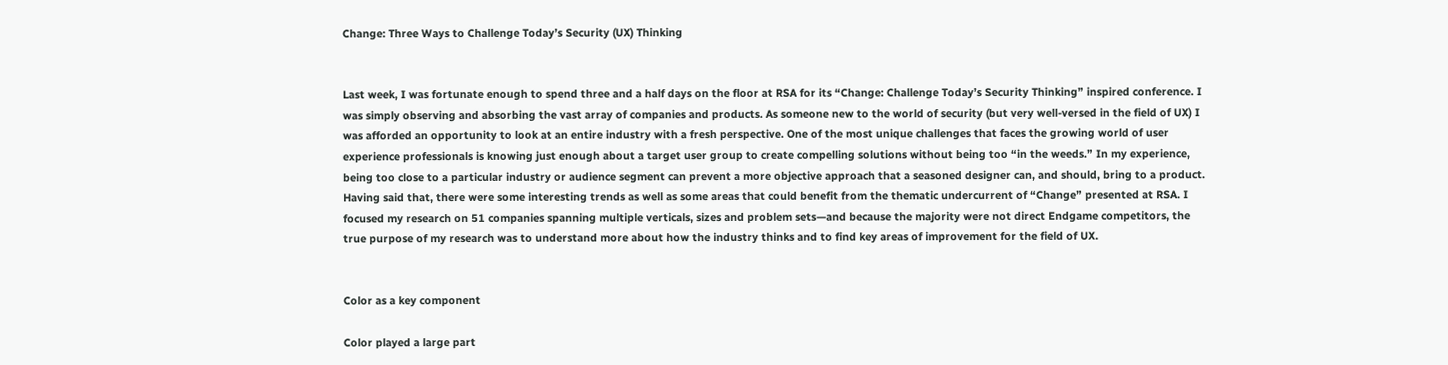Change: Three Ways to Challenge Today’s Security (UX) Thinking


Last week, I was fortunate enough to spend three and a half days on the floor at RSA for its “Change: Challenge Today’s Security Thinking” inspired conference. I was simply observing and absorbing the vast array of companies and products. As someone new to the world of security (but very well-versed in the field of UX) I was afforded an opportunity to look at an entire industry with a fresh perspective. One of the most unique challenges that faces the growing world of user experience professionals is knowing just enough about a target user group to create compelling solutions without being too “in the weeds.” In my experience, being too close to a particular industry or audience segment can prevent a more objective approach that a seasoned designer can, and should, bring to a product. Having said that, there were some interesting trends as well as some areas that could benefit from the thematic undercurrent of “Change” presented at RSA. I focused my research on 51 companies spanning multiple verticals, sizes and problem sets—and because the majority were not direct Endgame competitors, the true purpose of my research was to understand more about how the industry thinks and to find key areas of improvement for the field of UX.


Color as a key component

Color played a large part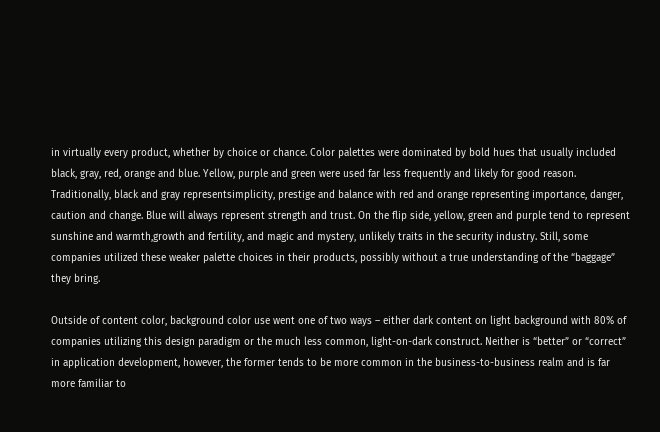in virtually every product, whether by choice or chance. Color palettes were dominated by bold hues that usually included black, gray, red, orange and blue. Yellow, purple and green were used far less frequently and likely for good reason. Traditionally, black and gray representsimplicity, prestige and balance with red and orange representing importance, danger, caution and change. Blue will always represent strength and trust. On the flip side, yellow, green and purple tend to represent sunshine and warmth,growth and fertility, and magic and mystery, unlikely traits in the security industry. Still, some companies utilized these weaker palette choices in their products, possibly without a true understanding of the “baggage” they bring.

Outside of content color, background color use went one of two ways – either dark content on light background with 80% of companies utilizing this design paradigm or the much less common, light-on-dark construct. Neither is “better” or “correct” in application development, however, the former tends to be more common in the business-to-business realm and is far more familiar to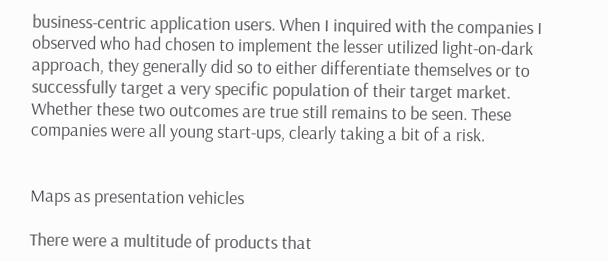business-centric application users. When I inquired with the companies I observed who had chosen to implement the lesser utilized light-on-dark approach, they generally did so to either differentiate themselves or to successfully target a very specific population of their target market. Whether these two outcomes are true still remains to be seen. These companies were all young start-ups, clearly taking a bit of a risk.


Maps as presentation vehicles

There were a multitude of products that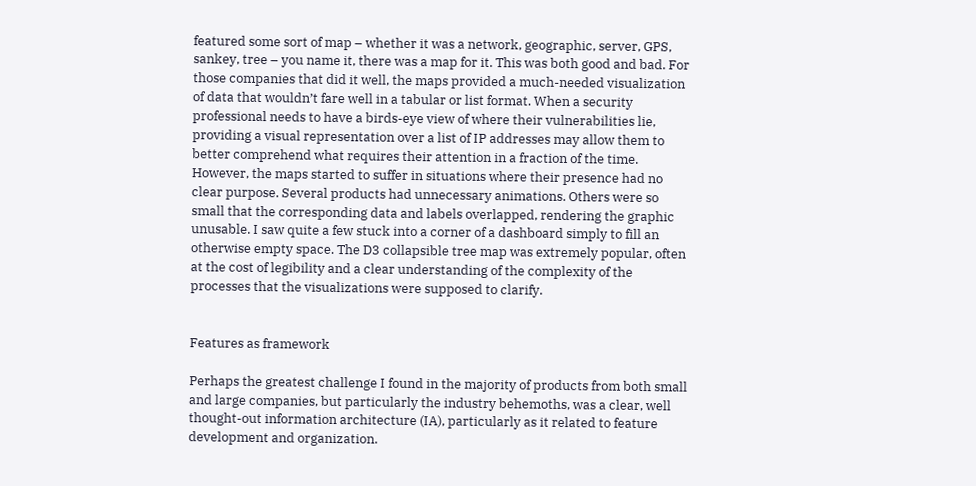featured some sort of map – whether it was a network, geographic, server, GPS, sankey, tree – you name it, there was a map for it. This was both good and bad. For those companies that did it well, the maps provided a much-needed visualization of data that wouldn’t fare well in a tabular or list format. When a security professional needs to have a birds-eye view of where their vulnerabilities lie, providing a visual representation over a list of IP addresses may allow them to better comprehend what requires their attention in a fraction of the time. However, the maps started to suffer in situations where their presence had no clear purpose. Several products had unnecessary animations. Others were so small that the corresponding data and labels overlapped, rendering the graphic unusable. I saw quite a few stuck into a corner of a dashboard simply to fill an otherwise empty space. The D3 collapsible tree map was extremely popular, often at the cost of legibility and a clear understanding of the complexity of the processes that the visualizations were supposed to clarify.


Features as framework

Perhaps the greatest challenge I found in the majority of products from both small and large companies, but particularly the industry behemoths, was a clear, well thought-out information architecture (IA), particularly as it related to feature development and organization.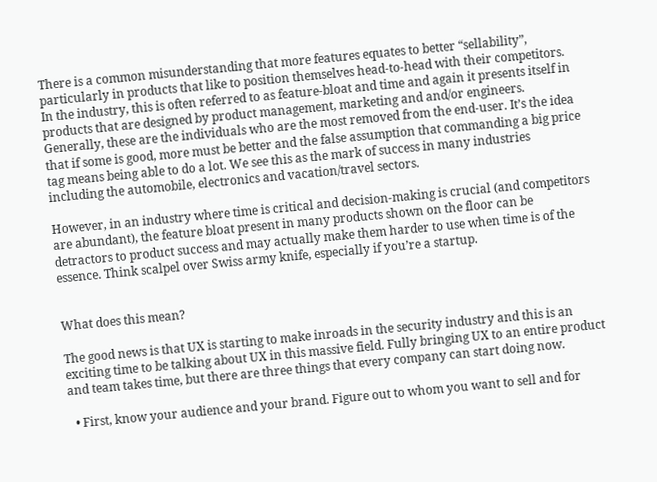There is a common misunderstanding that more features equates to better “sellability”, particularly in products that like to position themselves head-to-head with their competitors.  In the industry, this is often referred to as feature-bloat and time and again it presents itself in products that are designed by product management, marketing and and/or engineers. Generally, these are the individuals who are the most removed from the end-user. It’s the idea that if some is good, more must be better and the false assumption that commanding a big price tag means being able to do a lot. We see this as the mark of success in many industries including the automobile, electronics and vacation/travel sectors.

However, in an industry where time is critical and decision-making is crucial (and competitors are abundant), the feature bloat present in many products shown on the floor can be detractors to product success and may actually make them harder to use when time is of the essence. Think scalpel over Swiss army knife, especially if you’re a startup.


What does this mean?

The good news is that UX is starting to make inroads in the security industry and this is an exciting time to be talking about UX in this massive field. Fully bringing UX to an entire product and team takes time, but there are three things that every company can start doing now.

  • First, know your audience and your brand. Figure out to whom you want to sell and for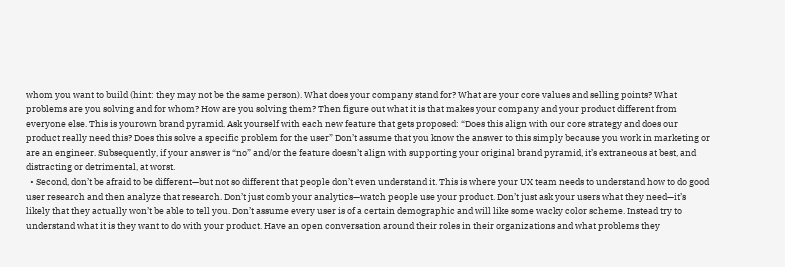whom you want to build (hint: they may not be the same person). What does your company stand for? What are your core values and selling points? What problems are you solving and for whom? How are you solving them? Then figure out what it is that makes your company and your product different from everyone else. This is yourown brand pyramid. Ask yourself with each new feature that gets proposed: “Does this align with our core strategy and does our product really need this? Does this solve a specific problem for the user” Don’t assume that you know the answer to this simply because you work in marketing or are an engineer. Subsequently, if your answer is “no” and/or the feature doesn’t align with supporting your original brand pyramid, it’s extraneous at best, and distracting or detrimental, at worst.
  • Second, don’t be afraid to be different—but not so different that people don’t even understand it. This is where your UX team needs to understand how to do good user research and then analyze that research. Don’t just comb your analytics—watch people use your product. Don’t just ask your users what they need—it’s  likely that they actually won’t be able to tell you. Don’t assume every user is of a certain demographic and will like some wacky color scheme. Instead try to understand what it is they want to do with your product. Have an open conversation around their roles in their organizations and what problems they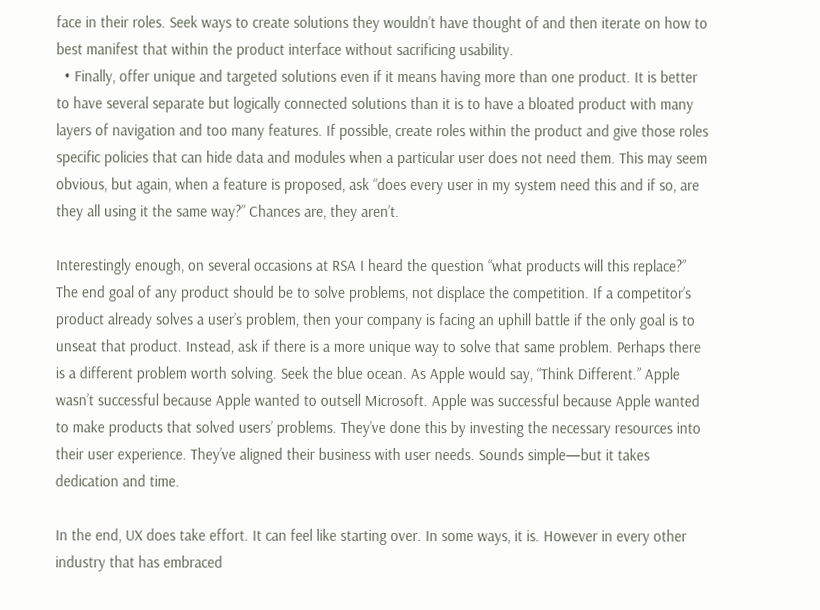face in their roles. Seek ways to create solutions they wouldn’t have thought of and then iterate on how to best manifest that within the product interface without sacrificing usability.
  • Finally, offer unique and targeted solutions even if it means having more than one product. It is better to have several separate but logically connected solutions than it is to have a bloated product with many layers of navigation and too many features. If possible, create roles within the product and give those roles specific policies that can hide data and modules when a particular user does not need them. This may seem obvious, but again, when a feature is proposed, ask “does every user in my system need this and if so, are they all using it the same way?” Chances are, they aren’t.

Interestingly enough, on several occasions at RSA I heard the question “what products will this replace?” The end goal of any product should be to solve problems, not displace the competition. If a competitor’s product already solves a user’s problem, then your company is facing an uphill battle if the only goal is to unseat that product. Instead, ask if there is a more unique way to solve that same problem. Perhaps there is a different problem worth solving. Seek the blue ocean. As Apple would say, “Think Different.” Apple wasn’t successful because Apple wanted to outsell Microsoft. Apple was successful because Apple wanted to make products that solved users’ problems. They’ve done this by investing the necessary resources into their user experience. They’ve aligned their business with user needs. Sounds simple—but it takes dedication and time.

In the end, UX does take effort. It can feel like starting over. In some ways, it is. However in every other industry that has embraced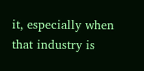it, especially when that industry is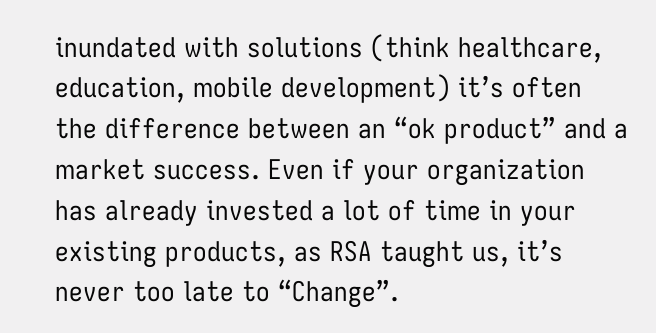inundated with solutions (think healthcare, education, mobile development) it’s often the difference between an “ok product” and a market success. Even if your organization has already invested a lot of time in your existing products, as RSA taught us, it’s never too late to “Change”.